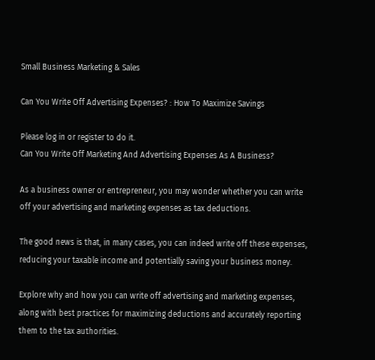Small Business Marketing & Sales

Can You Write Off Advertising Expenses? : How To Maximize Savings

Please log in or register to do it.
Can You Write Off Marketing And Advertising Expenses As A Business?

As a business owner or entrepreneur, you may wonder whether you can write off your advertising and marketing expenses as tax deductions.

The good news is that, in many cases, you can indeed write off these expenses, reducing your taxable income and potentially saving your business money.

Explore why and how you can write off advertising and marketing expenses, along with best practices for maximizing deductions and accurately reporting them to the tax authorities.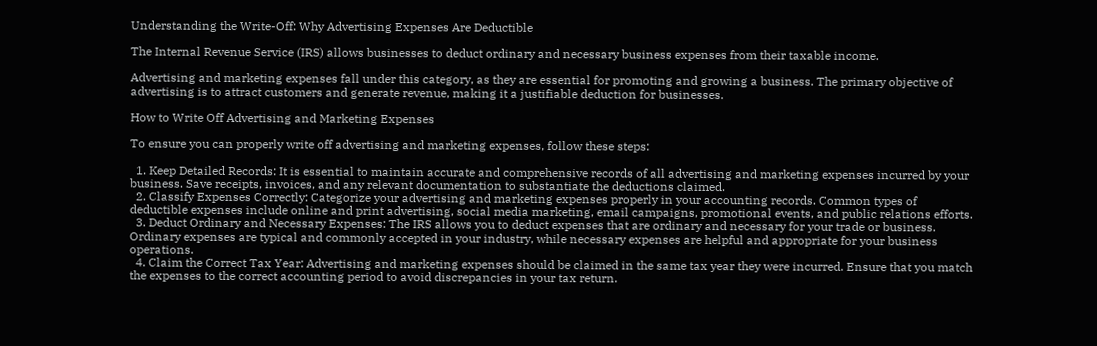Understanding the Write-Off: Why Advertising Expenses Are Deductible

The Internal Revenue Service (IRS) allows businesses to deduct ordinary and necessary business expenses from their taxable income.

Advertising and marketing expenses fall under this category, as they are essential for promoting and growing a business. The primary objective of advertising is to attract customers and generate revenue, making it a justifiable deduction for businesses.

How to Write Off Advertising and Marketing Expenses

To ensure you can properly write off advertising and marketing expenses, follow these steps:

  1. Keep Detailed Records: It is essential to maintain accurate and comprehensive records of all advertising and marketing expenses incurred by your business. Save receipts, invoices, and any relevant documentation to substantiate the deductions claimed.
  2. Classify Expenses Correctly: Categorize your advertising and marketing expenses properly in your accounting records. Common types of deductible expenses include online and print advertising, social media marketing, email campaigns, promotional events, and public relations efforts.
  3. Deduct Ordinary and Necessary Expenses: The IRS allows you to deduct expenses that are ordinary and necessary for your trade or business. Ordinary expenses are typical and commonly accepted in your industry, while necessary expenses are helpful and appropriate for your business operations.
  4. Claim the Correct Tax Year: Advertising and marketing expenses should be claimed in the same tax year they were incurred. Ensure that you match the expenses to the correct accounting period to avoid discrepancies in your tax return.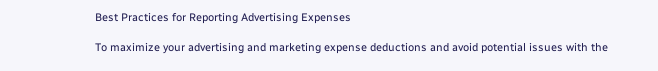Best Practices for Reporting Advertising Expenses

To maximize your advertising and marketing expense deductions and avoid potential issues with the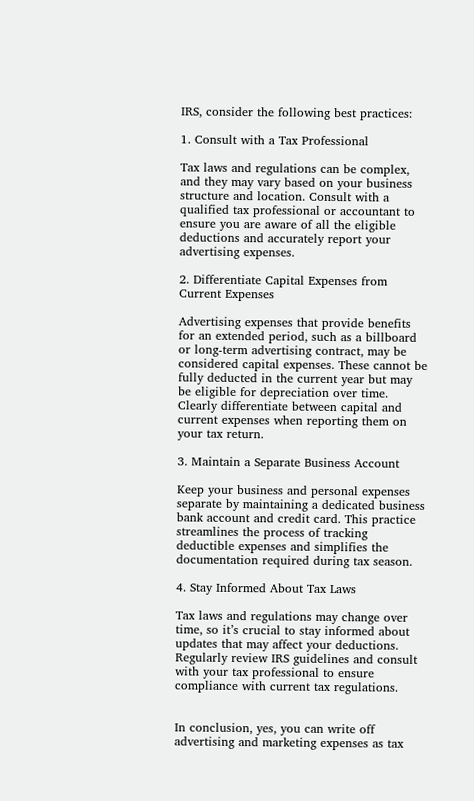IRS, consider the following best practices:

1. Consult with a Tax Professional

Tax laws and regulations can be complex, and they may vary based on your business structure and location. Consult with a qualified tax professional or accountant to ensure you are aware of all the eligible deductions and accurately report your advertising expenses.

2. Differentiate Capital Expenses from Current Expenses

Advertising expenses that provide benefits for an extended period, such as a billboard or long-term advertising contract, may be considered capital expenses. These cannot be fully deducted in the current year but may be eligible for depreciation over time. Clearly differentiate between capital and current expenses when reporting them on your tax return.

3. Maintain a Separate Business Account

Keep your business and personal expenses separate by maintaining a dedicated business bank account and credit card. This practice streamlines the process of tracking deductible expenses and simplifies the documentation required during tax season.

4. Stay Informed About Tax Laws

Tax laws and regulations may change over time, so it’s crucial to stay informed about updates that may affect your deductions. Regularly review IRS guidelines and consult with your tax professional to ensure compliance with current tax regulations.


In conclusion, yes, you can write off advertising and marketing expenses as tax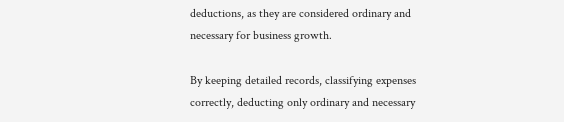deductions, as they are considered ordinary and necessary for business growth.

By keeping detailed records, classifying expenses correctly, deducting only ordinary and necessary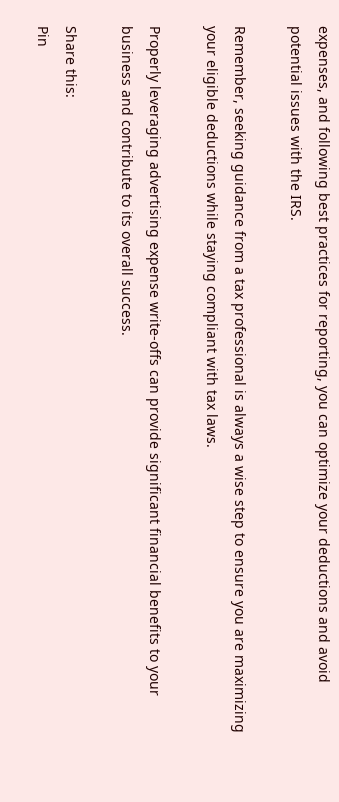expenses, and following best practices for reporting, you can optimize your deductions and avoid potential issues with the IRS.

Remember, seeking guidance from a tax professional is always a wise step to ensure you are maximizing your eligible deductions while staying compliant with tax laws.

Properly leveraging advertising expense write-offs can provide significant financial benefits to your business and contribute to its overall success.

Share this:
Pin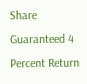Share
Guaranteed 4 Percent Return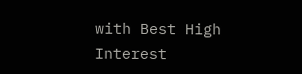with Best High Interest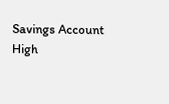Savings Account
High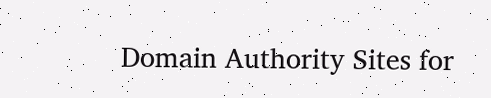Domain Authority Sites for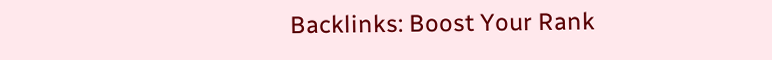Backlinks: Boost Your Rank